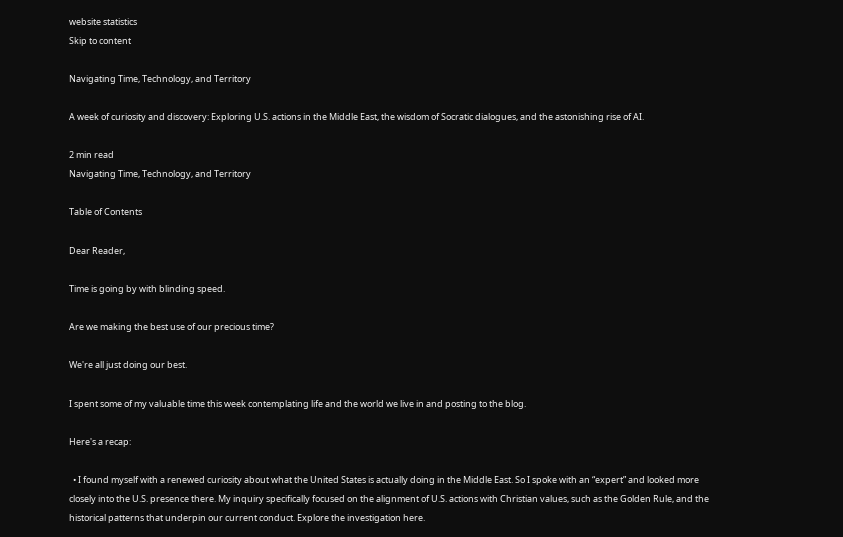website statistics
Skip to content

Navigating Time, Technology, and Territory

A week of curiosity and discovery: Exploring U.S. actions in the Middle East, the wisdom of Socratic dialogues, and the astonishing rise of AI.

2 min read
Navigating Time, Technology, and Territory

Table of Contents

Dear Reader,

Time is going by with blinding speed.

Are we making the best use of our precious time?

We're all just doing our best.

I spent some of my valuable time this week contemplating life and the world we live in and posting to the blog.

Here's a recap:

  • I found myself with a renewed curiosity about what the United States is actually doing in the Middle East. So I spoke with an “expert” and looked more closely into the U.S. presence there. My inquiry specifically focused on the alignment of U.S. actions with Christian values, such as the Golden Rule, and the historical patterns that underpin our current conduct. Explore the investigation here.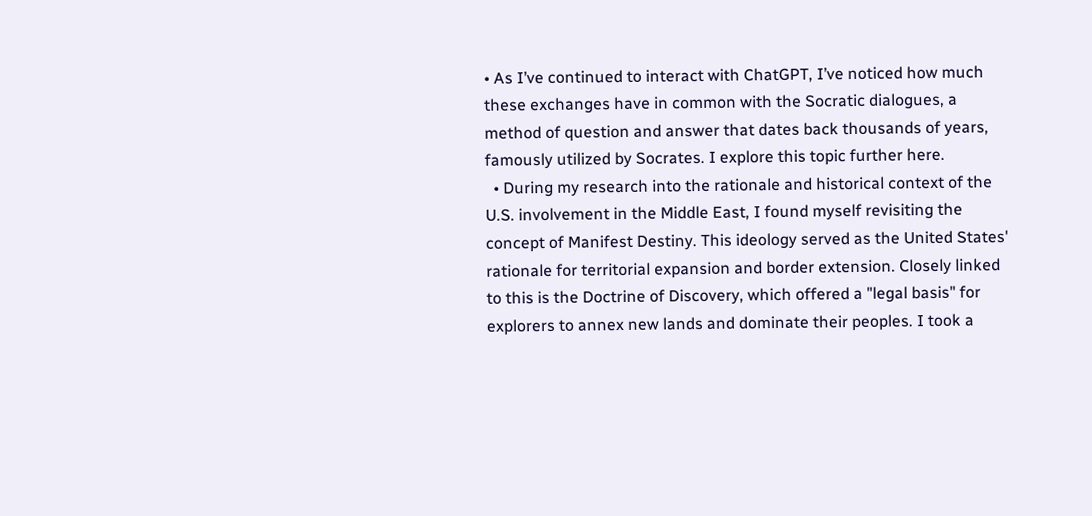• As I’ve continued to interact with ChatGPT, I’ve noticed how much these exchanges have in common with the Socratic dialogues, a method of question and answer that dates back thousands of years, famously utilized by Socrates. I explore this topic further here.
  • During my research into the rationale and historical context of the U.S. involvement in the Middle East, I found myself revisiting the concept of Manifest Destiny. This ideology served as the United States' rationale for territorial expansion and border extension. Closely linked to this is the Doctrine of Discovery, which offered a "legal basis" for explorers to annex new lands and dominate their peoples. I took a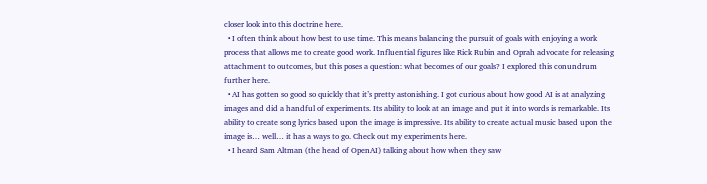closer look into this doctrine here.
  • I often think about how best to use time. This means balancing the pursuit of goals with enjoying a work process that allows me to create good work. Influential figures like Rick Rubin and Oprah advocate for releasing attachment to outcomes, but this poses a question: what becomes of our goals? I explored this conundrum further here.
  • AI has gotten so good so quickly that it’s pretty astonishing. I got curious about how good AI is at analyzing images and did a handful of experiments. Its ability to look at an image and put it into words is remarkable. Its ability to create song lyrics based upon the image is impressive. Its ability to create actual music based upon the image is… well… it has a ways to go. Check out my experiments here.
  • I heard Sam Altman (the head of OpenAI) talking about how when they saw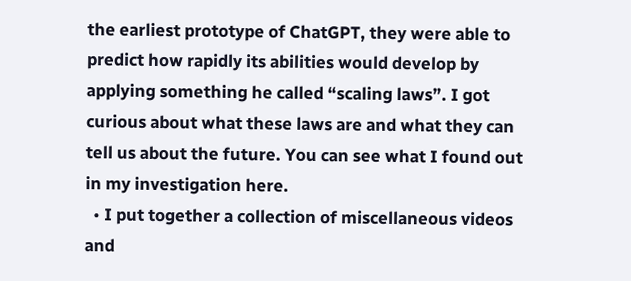the earliest prototype of ChatGPT, they were able to predict how rapidly its abilities would develop by applying something he called “scaling laws”. I got curious about what these laws are and what they can tell us about the future. You can see what I found out in my investigation here.
  • I put together a collection of miscellaneous videos and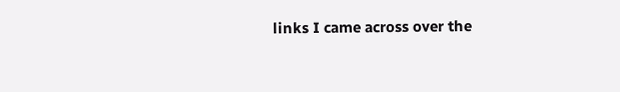links I came across over the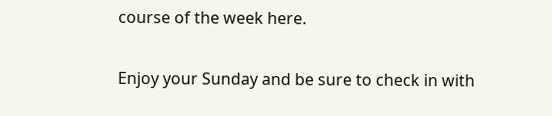course of the week here.

Enjoy your Sunday and be sure to check in with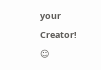your Creator! ☺